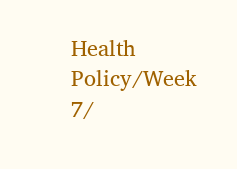Health Policy/Week 7/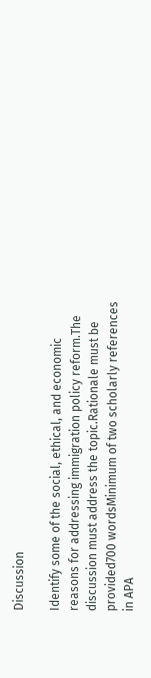Discussion

Identify some of the social, ethical, and economic reasons for addressing immigration policy reform.The discussion must address the topic.Rationale must be provided700 wordsMinimum of two scholarly references in APA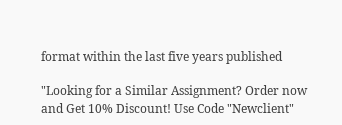format within the last five years published

"Looking for a Similar Assignment? Order now and Get 10% Discount! Use Code "Newclient"